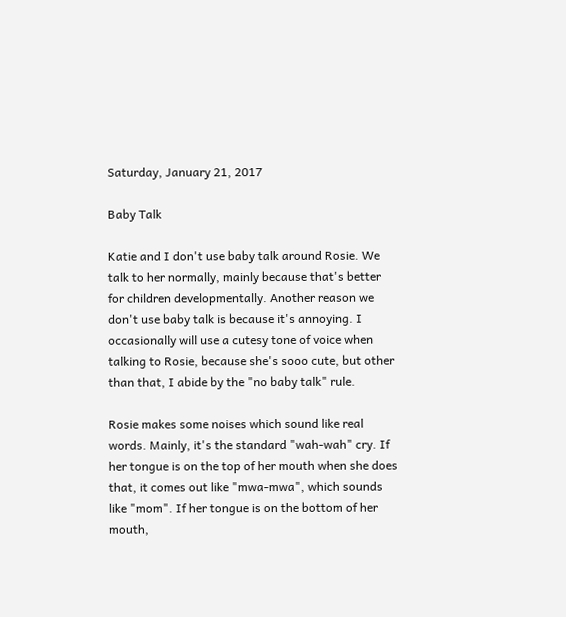Saturday, January 21, 2017

Baby Talk

Katie and I don't use baby talk around Rosie. We talk to her normally, mainly because that's better for children developmentally. Another reason we don't use baby talk is because it's annoying. I occasionally will use a cutesy tone of voice when talking to Rosie, because she's sooo cute, but other than that, I abide by the "no baby talk" rule.

Rosie makes some noises which sound like real words. Mainly, it's the standard "wah-wah" cry. If her tongue is on the top of her mouth when she does that, it comes out like "mwa-mwa", which sounds like "mom". If her tongue is on the bottom of her mouth,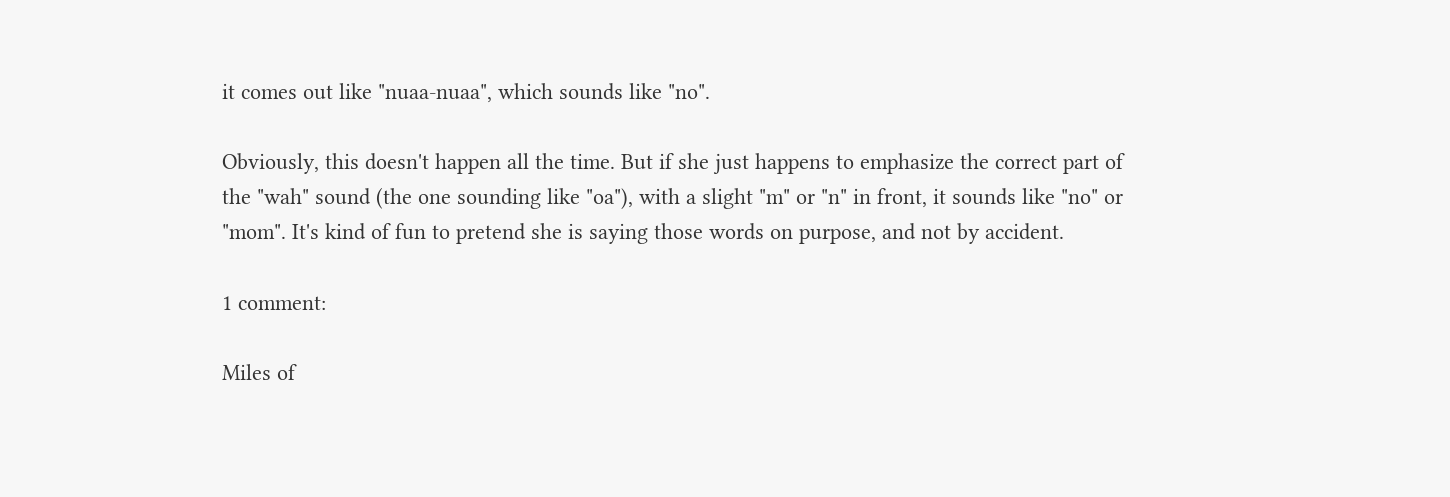it comes out like "nuaa-nuaa", which sounds like "no".

Obviously, this doesn't happen all the time. But if she just happens to emphasize the correct part of the "wah" sound (the one sounding like "oa"), with a slight "m" or "n" in front, it sounds like "no" or "mom". It's kind of fun to pretend she is saying those words on purpose, and not by accident.

1 comment:

Miles of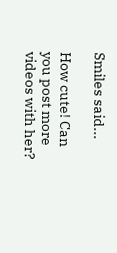Smiles said...

How cute! Can you post more videos with her?